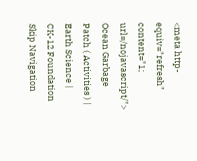<meta http-equiv="refresh" content="1; url=/nojavascript/"> Ocean Garbage Patch ( Activities ) | Earth Science | CK-12 Foundation
Skip Navigation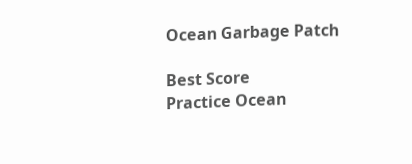Ocean Garbage Patch

Best Score
Practice Ocean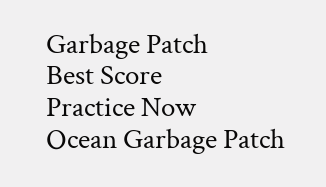Garbage Patch
Best Score
Practice Now
Ocean Garbage Patch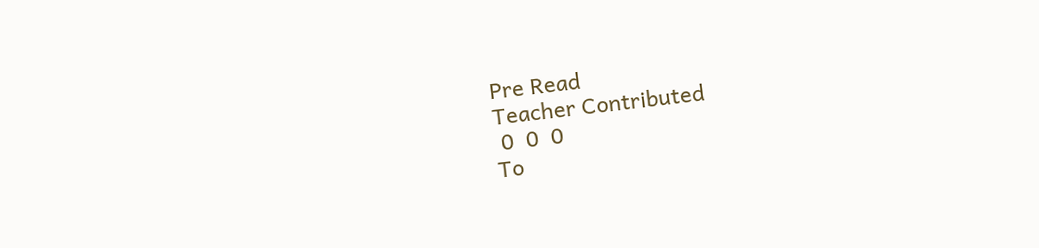Pre Read
Teacher Contributed
 0  0  0
To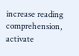increase reading comprehension, activate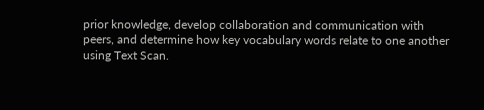prior knowledge, develop collaboration and communication with peers, and determine how key vocabulary words relate to one another using Text Scan.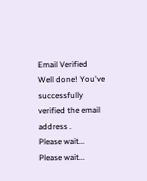Email Verified
Well done! You've successfully verified the email address .
Please wait...
Please wait...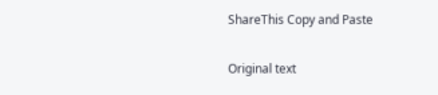ShareThis Copy and Paste

Original text